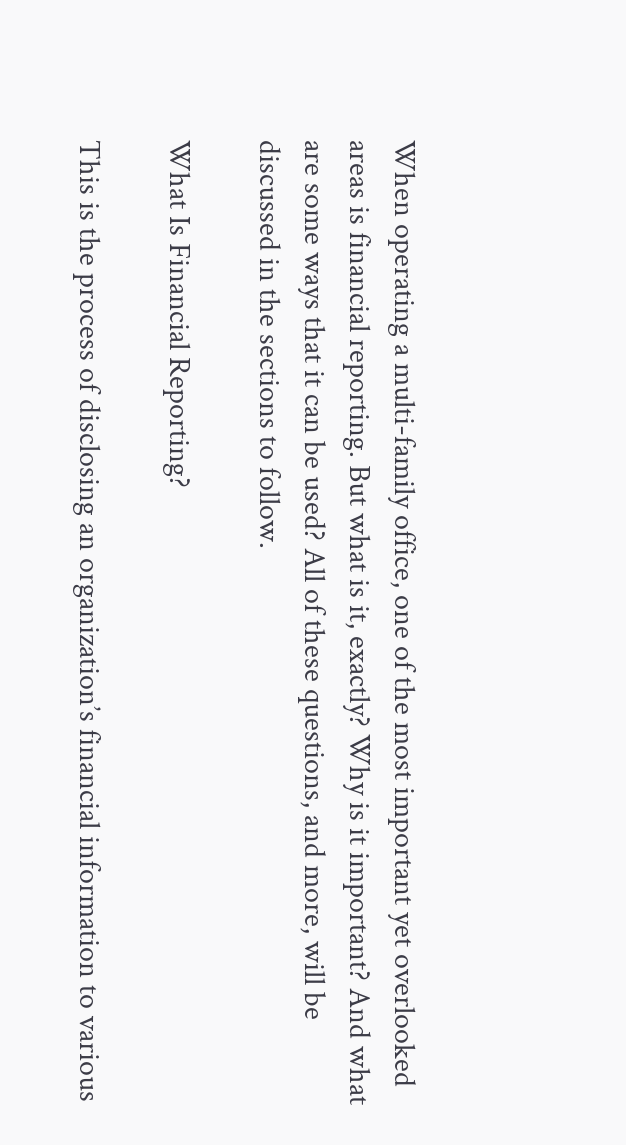When operating a multi-family office, one of the most important yet overlooked areas is financial reporting. But what is it, exactly? Why is it important? And what are some ways that it can be used? All of these questions, and more, will be discussed in the sections to follow.

What Is Financial Reporting?

This is the process of disclosing an organization’s financial information to various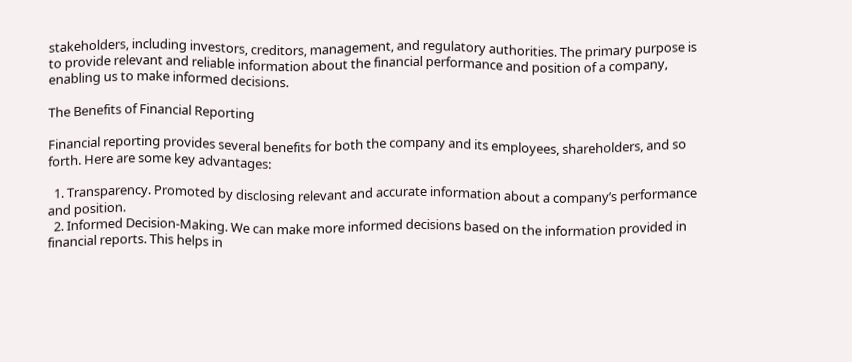stakeholders, including investors, creditors, management, and regulatory authorities. The primary purpose is to provide relevant and reliable information about the financial performance and position of a company, enabling us to make informed decisions.

The Benefits of Financial Reporting

Financial reporting provides several benefits for both the company and its employees, shareholders, and so forth. Here are some key advantages:

  1. Transparency. Promoted by disclosing relevant and accurate information about a company’s performance and position.
  2. Informed Decision-Making. We can make more informed decisions based on the information provided in financial reports. This helps in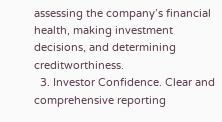assessing the company’s financial health, making investment decisions, and determining creditworthiness.
  3. Investor Confidence. Clear and comprehensive reporting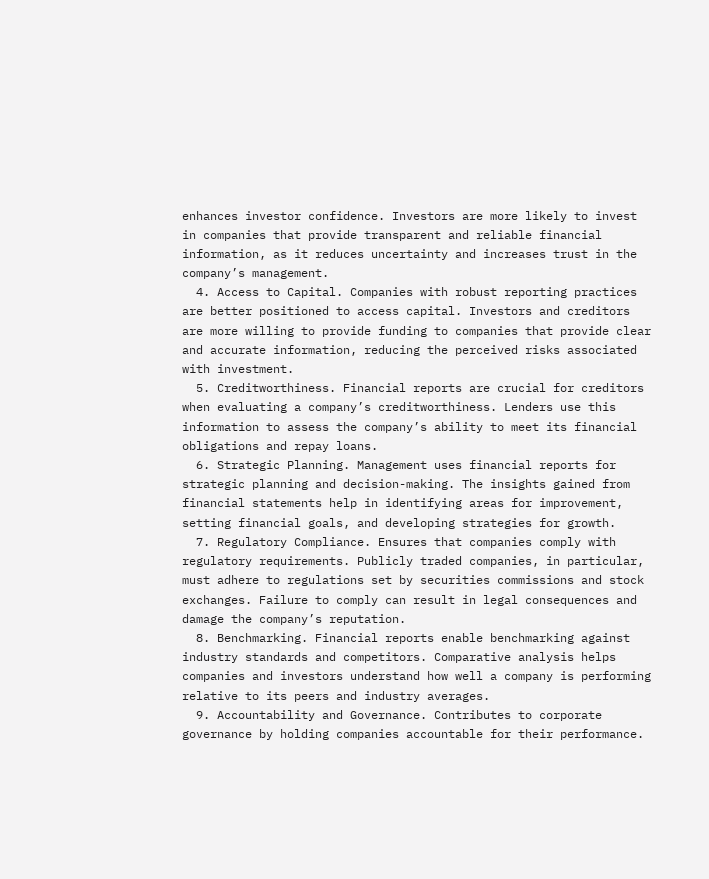enhances investor confidence. Investors are more likely to invest in companies that provide transparent and reliable financial information, as it reduces uncertainty and increases trust in the company’s management.
  4. Access to Capital. Companies with robust reporting practices are better positioned to access capital. Investors and creditors are more willing to provide funding to companies that provide clear and accurate information, reducing the perceived risks associated with investment.
  5. Creditworthiness. Financial reports are crucial for creditors when evaluating a company’s creditworthiness. Lenders use this information to assess the company’s ability to meet its financial obligations and repay loans.
  6. Strategic Planning. Management uses financial reports for strategic planning and decision-making. The insights gained from financial statements help in identifying areas for improvement, setting financial goals, and developing strategies for growth.
  7. Regulatory Compliance. Ensures that companies comply with regulatory requirements. Publicly traded companies, in particular, must adhere to regulations set by securities commissions and stock exchanges. Failure to comply can result in legal consequences and damage the company’s reputation.
  8. Benchmarking. Financial reports enable benchmarking against industry standards and competitors. Comparative analysis helps companies and investors understand how well a company is performing relative to its peers and industry averages.
  9. Accountability and Governance. Contributes to corporate governance by holding companies accountable for their performance.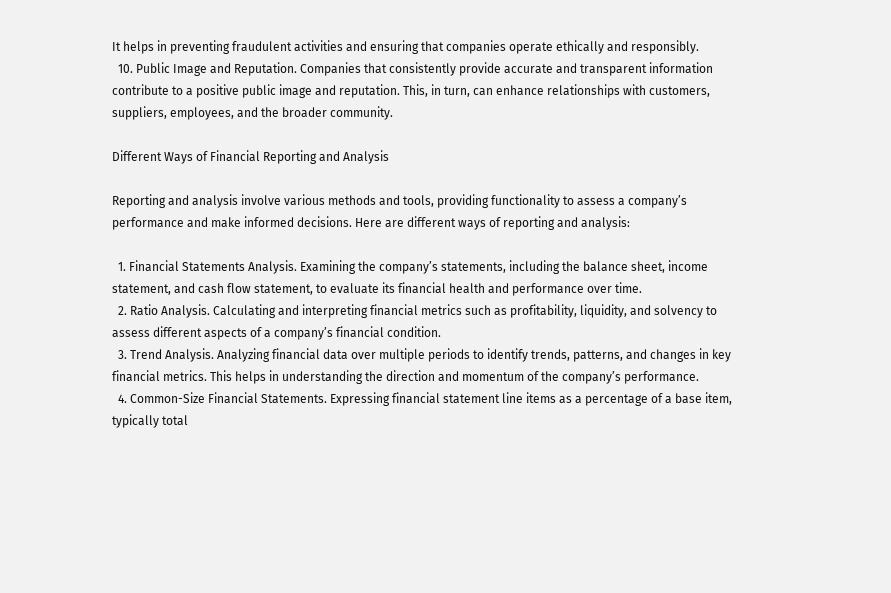It helps in preventing fraudulent activities and ensuring that companies operate ethically and responsibly.
  10. Public Image and Reputation. Companies that consistently provide accurate and transparent information contribute to a positive public image and reputation. This, in turn, can enhance relationships with customers, suppliers, employees, and the broader community.

Different Ways of Financial Reporting and Analysis

Reporting and analysis involve various methods and tools, providing functionality to assess a company’s performance and make informed decisions. Here are different ways of reporting and analysis:

  1. Financial Statements Analysis. Examining the company’s statements, including the balance sheet, income statement, and cash flow statement, to evaluate its financial health and performance over time.
  2. Ratio Analysis. Calculating and interpreting financial metrics such as profitability, liquidity, and solvency to assess different aspects of a company’s financial condition.
  3. Trend Analysis. Analyzing financial data over multiple periods to identify trends, patterns, and changes in key financial metrics. This helps in understanding the direction and momentum of the company’s performance.
  4. Common-Size Financial Statements. Expressing financial statement line items as a percentage of a base item, typically total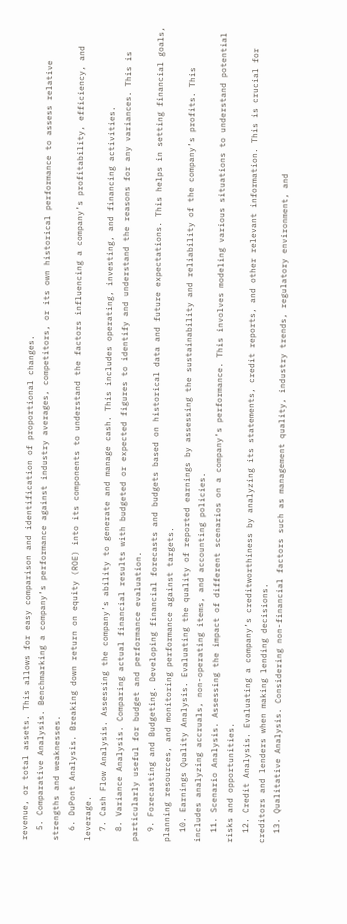revenue, or total assets. This allows for easy comparison and identification of proportional changes.
  5. Comparative Analysis. Benchmarking a company’s performance against industry averages, competitors, or its own historical performance to assess relative strengths and weaknesses.
  6. DuPont Analysis. Breaking down return on equity (ROE) into its components to understand the factors influencing a company’s profitability, efficiency, and leverage.
  7. Cash Flow Analysis. Assessing the company’s ability to generate and manage cash. This includes operating, investing, and financing activities.
  8. Variance Analysis. Comparing actual financial results with budgeted or expected figures to identify and understand the reasons for any variances. This is particularly useful for budget and performance evaluation.
  9. Forecasting and Budgeting. Developing financial forecasts and budgets based on historical data and future expectations. This helps in setting financial goals, planning resources, and monitoring performance against targets.
  10. Earnings Quality Analysis. Evaluating the quality of reported earnings by assessing the sustainability and reliability of the company’s profits. This includes analyzing accruals, non-operating items, and accounting policies.
  11. Scenario Analysis. Assessing the impact of different scenarios on a company’s performance. This involves modeling various situations to understand potential risks and opportunities.
  12. Credit Analysis. Evaluating a company’s creditworthiness by analyzing its statements, credit reports, and other relevant information. This is crucial for creditors and lenders when making lending decisions.
  13. Qualitative Analysis. Considering non-financial factors such as management quality, industry trends, regulatory environment, and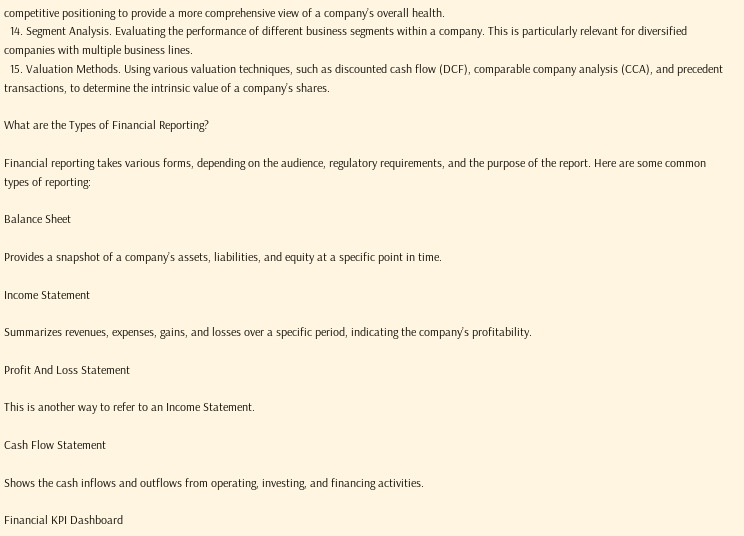competitive positioning to provide a more comprehensive view of a company’s overall health.
  14. Segment Analysis. Evaluating the performance of different business segments within a company. This is particularly relevant for diversified companies with multiple business lines.
  15. Valuation Methods. Using various valuation techniques, such as discounted cash flow (DCF), comparable company analysis (CCA), and precedent transactions, to determine the intrinsic value of a company’s shares.

What are the Types of Financial Reporting?

Financial reporting takes various forms, depending on the audience, regulatory requirements, and the purpose of the report. Here are some common types of reporting:

Balance Sheet

Provides a snapshot of a company’s assets, liabilities, and equity at a specific point in time.

Income Statement

Summarizes revenues, expenses, gains, and losses over a specific period, indicating the company’s profitability.

Profit And Loss Statement

This is another way to refer to an Income Statement.

Cash Flow Statement

Shows the cash inflows and outflows from operating, investing, and financing activities.

Financial KPI Dashboard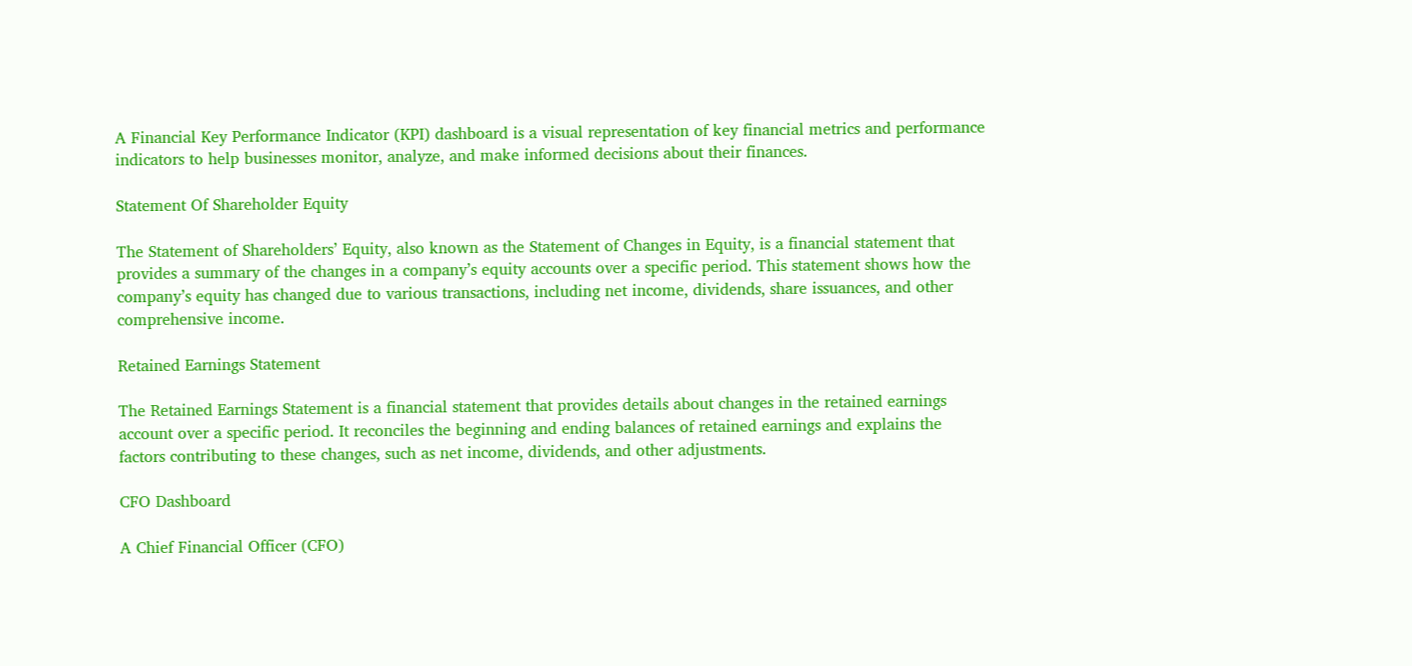A Financial Key Performance Indicator (KPI) dashboard is a visual representation of key financial metrics and performance indicators to help businesses monitor, analyze, and make informed decisions about their finances.

Statement Of Shareholder Equity

The Statement of Shareholders’ Equity, also known as the Statement of Changes in Equity, is a financial statement that provides a summary of the changes in a company’s equity accounts over a specific period. This statement shows how the company’s equity has changed due to various transactions, including net income, dividends, share issuances, and other comprehensive income.

Retained Earnings Statement

The Retained Earnings Statement is a financial statement that provides details about changes in the retained earnings account over a specific period. It reconciles the beginning and ending balances of retained earnings and explains the factors contributing to these changes, such as net income, dividends, and other adjustments.

CFO Dashboard

A Chief Financial Officer (CFO)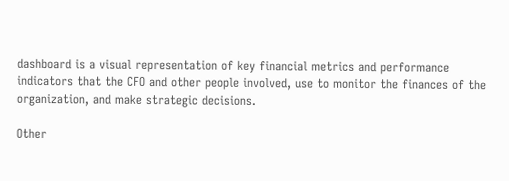dashboard is a visual representation of key financial metrics and performance indicators that the CFO and other people involved, use to monitor the finances of the organization, and make strategic decisions.

Other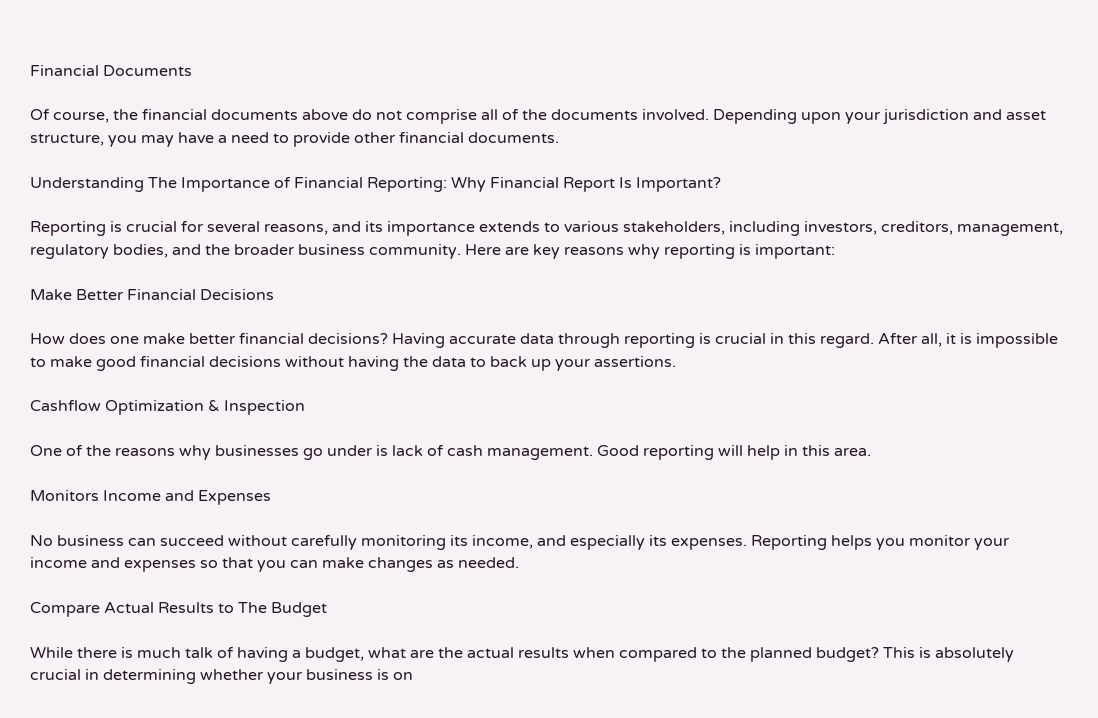Financial Documents

Of course, the financial documents above do not comprise all of the documents involved. Depending upon your jurisdiction and asset structure, you may have a need to provide other financial documents.

Understanding The Importance of Financial Reporting: Why Financial Report Is Important?

Reporting is crucial for several reasons, and its importance extends to various stakeholders, including investors, creditors, management, regulatory bodies, and the broader business community. Here are key reasons why reporting is important:

Make Better Financial Decisions

How does one make better financial decisions? Having accurate data through reporting is crucial in this regard. After all, it is impossible to make good financial decisions without having the data to back up your assertions.

Cashflow Optimization & Inspection

One of the reasons why businesses go under is lack of cash management. Good reporting will help in this area.

Monitors Income and Expenses

No business can succeed without carefully monitoring its income, and especially its expenses. Reporting helps you monitor your income and expenses so that you can make changes as needed.

Compare Actual Results to The Budget

While there is much talk of having a budget, what are the actual results when compared to the planned budget? This is absolutely crucial in determining whether your business is on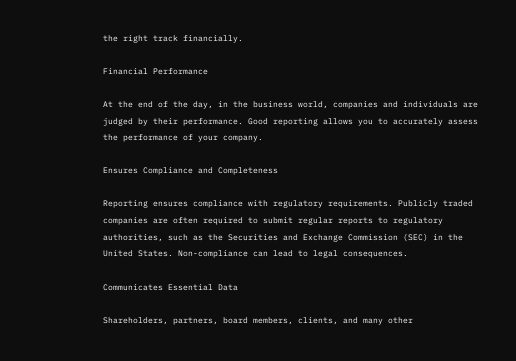the right track financially.

Financial Performance

At the end of the day, in the business world, companies and individuals are judged by their performance. Good reporting allows you to accurately assess the performance of your company.

Ensures Compliance and Completeness

Reporting ensures compliance with regulatory requirements. Publicly traded companies are often required to submit regular reports to regulatory authorities, such as the Securities and Exchange Commission (SEC) in the United States. Non-compliance can lead to legal consequences.

Communicates Essential Data

Shareholders, partners, board members, clients, and many other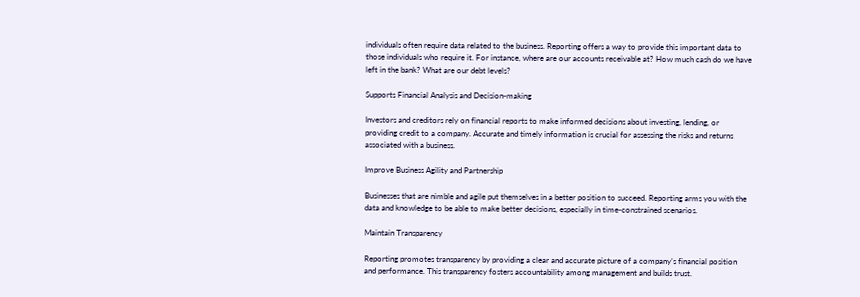individuals often require data related to the business. Reporting offers a way to provide this important data to those individuals who require it. For instance, where are our accounts receivable at? How much cash do we have left in the bank? What are our debt levels?

Supports Financial Analysis and Decision-making

Investors and creditors rely on financial reports to make informed decisions about investing, lending, or providing credit to a company. Accurate and timely information is crucial for assessing the risks and returns associated with a business.

Improve Business Agility and Partnership

Businesses that are nimble and agile put themselves in a better position to succeed. Reporting arms you with the data and knowledge to be able to make better decisions, especially in time-constrained scenarios.

Maintain Transparency

Reporting promotes transparency by providing a clear and accurate picture of a company’s financial position and performance. This transparency fosters accountability among management and builds trust.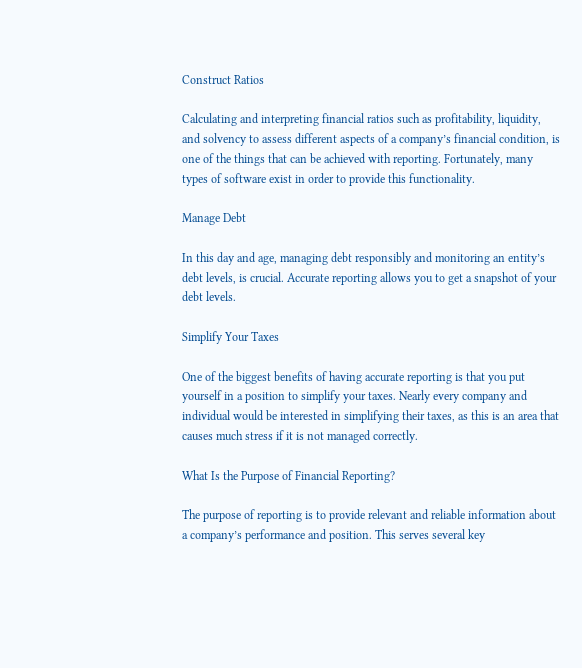Construct Ratios

Calculating and interpreting financial ratios such as profitability, liquidity, and solvency to assess different aspects of a company’s financial condition, is one of the things that can be achieved with reporting. Fortunately, many types of software exist in order to provide this functionality.

Manage Debt

In this day and age, managing debt responsibly and monitoring an entity’s debt levels, is crucial. Accurate reporting allows you to get a snapshot of your debt levels.

Simplify Your Taxes

One of the biggest benefits of having accurate reporting is that you put yourself in a position to simplify your taxes. Nearly every company and individual would be interested in simplifying their taxes, as this is an area that causes much stress if it is not managed correctly.

What Is the Purpose of Financial Reporting?

The purpose of reporting is to provide relevant and reliable information about a company’s performance and position. This serves several key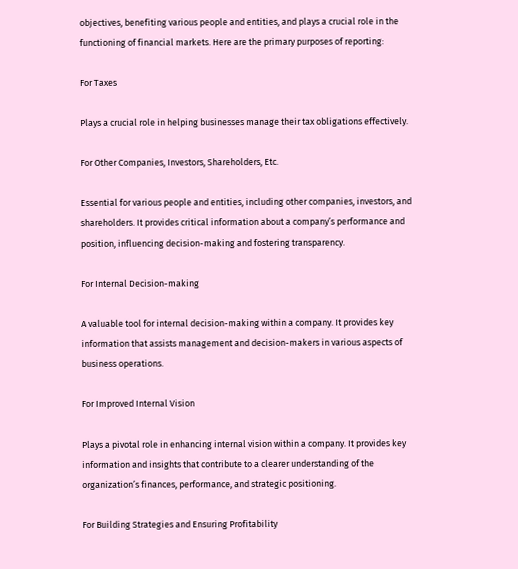objectives, benefiting various people and entities, and plays a crucial role in the functioning of financial markets. Here are the primary purposes of reporting:

For Taxes

Plays a crucial role in helping businesses manage their tax obligations effectively.

For Other Companies, Investors, Shareholders, Etc.

Essential for various people and entities, including other companies, investors, and shareholders. It provides critical information about a company’s performance and position, influencing decision-making and fostering transparency.

For Internal Decision-making

A valuable tool for internal decision-making within a company. It provides key information that assists management and decision-makers in various aspects of business operations.

For Improved Internal Vision

Plays a pivotal role in enhancing internal vision within a company. It provides key information and insights that contribute to a clearer understanding of the organization’s finances, performance, and strategic positioning.

For Building Strategies and Ensuring Profitability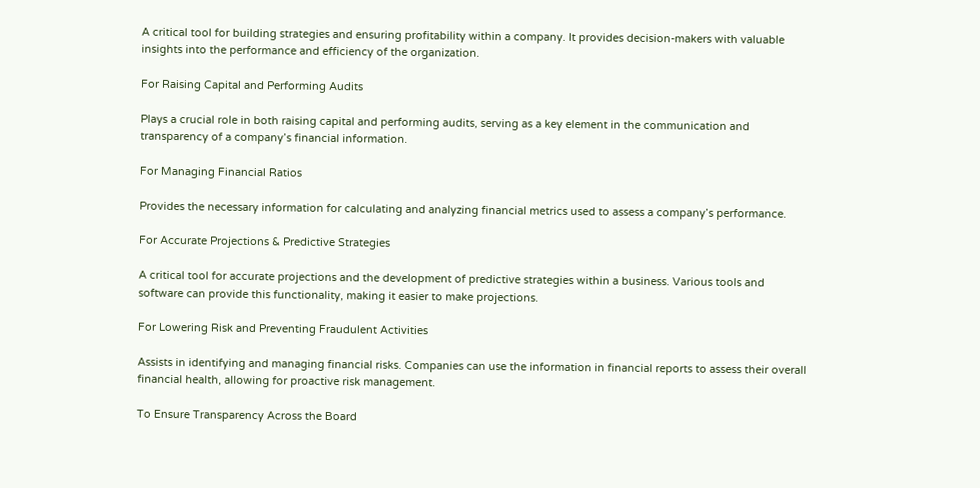A critical tool for building strategies and ensuring profitability within a company. It provides decision-makers with valuable insights into the performance and efficiency of the organization.

For Raising Capital and Performing Audits

Plays a crucial role in both raising capital and performing audits, serving as a key element in the communication and transparency of a company’s financial information.

For Managing Financial Ratios

Provides the necessary information for calculating and analyzing financial metrics used to assess a company’s performance.

For Accurate Projections & Predictive Strategies

A critical tool for accurate projections and the development of predictive strategies within a business. Various tools and software can provide this functionality, making it easier to make projections.

For Lowering Risk and Preventing Fraudulent Activities

Assists in identifying and managing financial risks. Companies can use the information in financial reports to assess their overall financial health, allowing for proactive risk management.

To Ensure Transparency Across the Board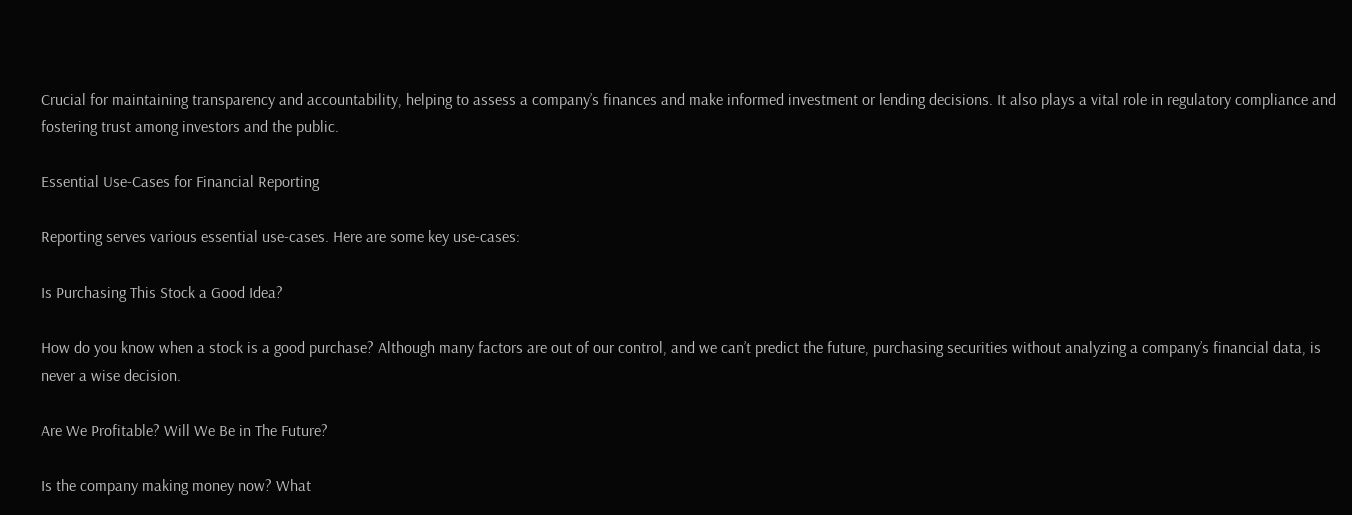Crucial for maintaining transparency and accountability, helping to assess a company’s finances and make informed investment or lending decisions. It also plays a vital role in regulatory compliance and fostering trust among investors and the public.

Essential Use-Cases for Financial Reporting

Reporting serves various essential use-cases. Here are some key use-cases:

Is Purchasing This Stock a Good Idea?

How do you know when a stock is a good purchase? Although many factors are out of our control, and we can’t predict the future, purchasing securities without analyzing a company’s financial data, is never a wise decision.

Are We Profitable? Will We Be in The Future?

Is the company making money now? What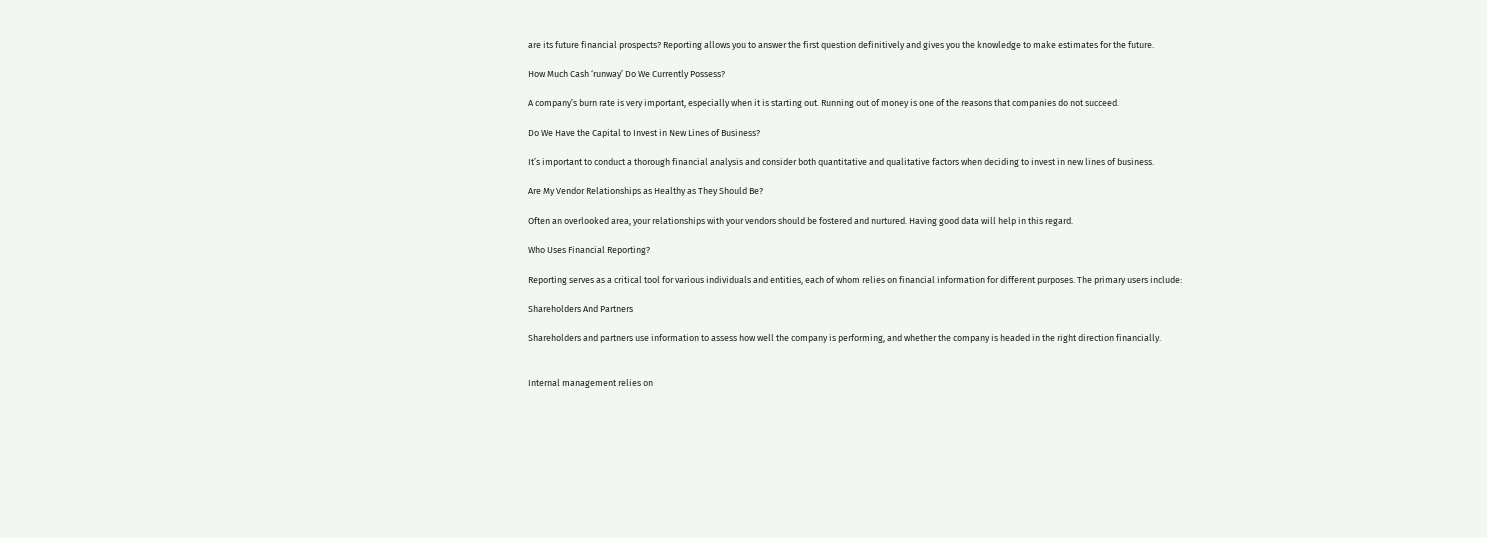are its future financial prospects? Reporting allows you to answer the first question definitively and gives you the knowledge to make estimates for the future.

How Much Cash ‘runway’ Do We Currently Possess?

A company’s burn rate is very important, especially when it is starting out. Running out of money is one of the reasons that companies do not succeed.

Do We Have the Capital to Invest in New Lines of Business?

It’s important to conduct a thorough financial analysis and consider both quantitative and qualitative factors when deciding to invest in new lines of business.

Are My Vendor Relationships as Healthy as They Should Be?

Often an overlooked area, your relationships with your vendors should be fostered and nurtured. Having good data will help in this regard.

Who Uses Financial Reporting?

Reporting serves as a critical tool for various individuals and entities, each of whom relies on financial information for different purposes. The primary users include:

Shareholders And Partners

Shareholders and partners use information to assess how well the company is performing, and whether the company is headed in the right direction financially.


Internal management relies on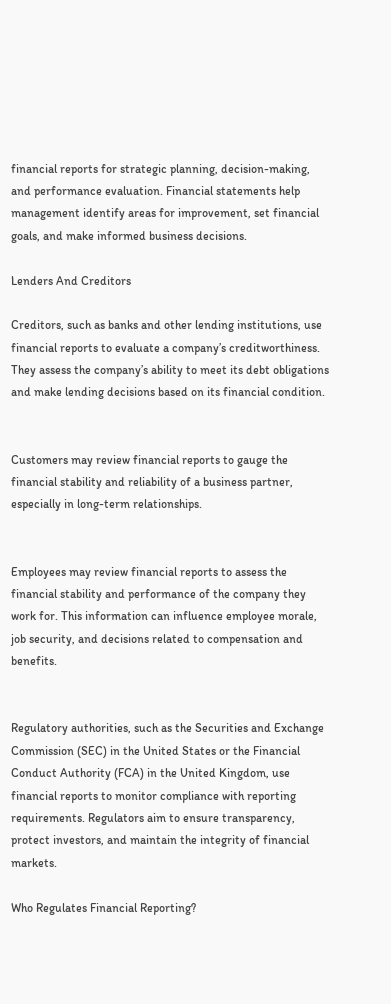financial reports for strategic planning, decision-making, and performance evaluation. Financial statements help management identify areas for improvement, set financial goals, and make informed business decisions.

Lenders And Creditors

Creditors, such as banks and other lending institutions, use financial reports to evaluate a company’s creditworthiness. They assess the company’s ability to meet its debt obligations and make lending decisions based on its financial condition.


Customers may review financial reports to gauge the financial stability and reliability of a business partner, especially in long-term relationships.


Employees may review financial reports to assess the financial stability and performance of the company they work for. This information can influence employee morale, job security, and decisions related to compensation and benefits.


Regulatory authorities, such as the Securities and Exchange Commission (SEC) in the United States or the Financial Conduct Authority (FCA) in the United Kingdom, use financial reports to monitor compliance with reporting requirements. Regulators aim to ensure transparency, protect investors, and maintain the integrity of financial markets.

Who Regulates Financial Reporting?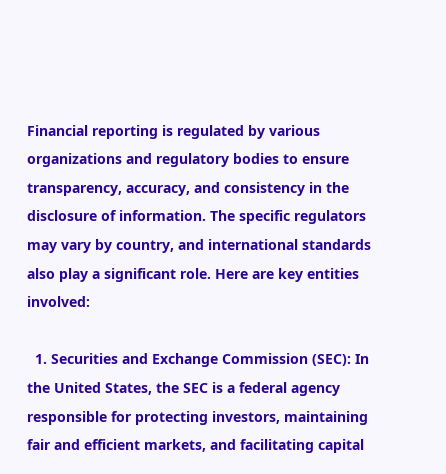Financial reporting is regulated by various organizations and regulatory bodies to ensure transparency, accuracy, and consistency in the disclosure of information. The specific regulators may vary by country, and international standards also play a significant role. Here are key entities involved:

  1. Securities and Exchange Commission (SEC): In the United States, the SEC is a federal agency responsible for protecting investors, maintaining fair and efficient markets, and facilitating capital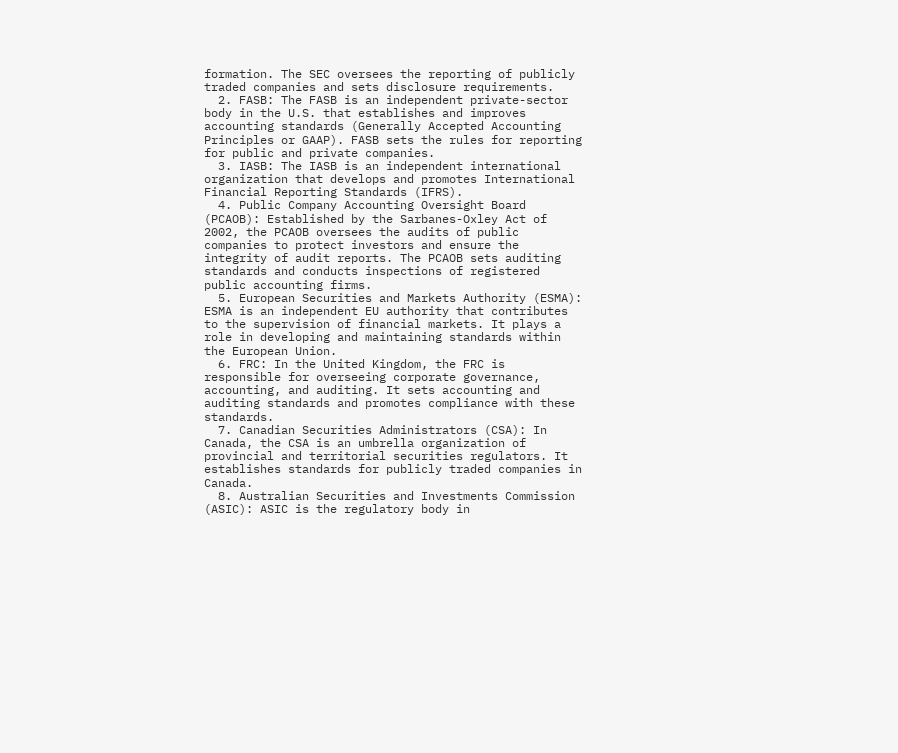formation. The SEC oversees the reporting of publicly traded companies and sets disclosure requirements.
  2. FASB: The FASB is an independent private-sector body in the U.S. that establishes and improves accounting standards (Generally Accepted Accounting Principles or GAAP). FASB sets the rules for reporting for public and private companies.
  3. IASB: The IASB is an independent international organization that develops and promotes International Financial Reporting Standards (IFRS).
  4. Public Company Accounting Oversight Board (PCAOB): Established by the Sarbanes-Oxley Act of 2002, the PCAOB oversees the audits of public companies to protect investors and ensure the integrity of audit reports. The PCAOB sets auditing standards and conducts inspections of registered public accounting firms.
  5. European Securities and Markets Authority (ESMA): ESMA is an independent EU authority that contributes to the supervision of financial markets. It plays a role in developing and maintaining standards within the European Union.
  6. FRC: In the United Kingdom, the FRC is responsible for overseeing corporate governance, accounting, and auditing. It sets accounting and auditing standards and promotes compliance with these standards.
  7. Canadian Securities Administrators (CSA): In Canada, the CSA is an umbrella organization of provincial and territorial securities regulators. It establishes standards for publicly traded companies in Canada.
  8. Australian Securities and Investments Commission (ASIC): ASIC is the regulatory body in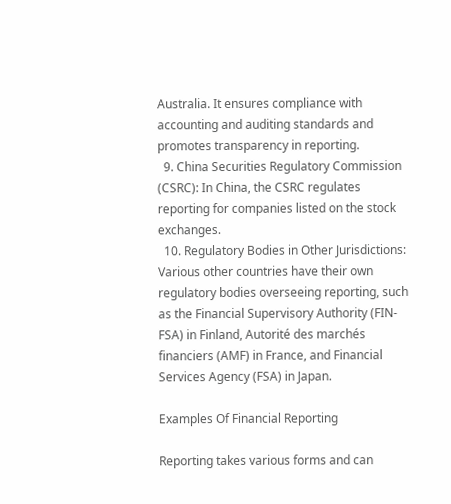Australia. It ensures compliance with accounting and auditing standards and promotes transparency in reporting.
  9. China Securities Regulatory Commission (CSRC): In China, the CSRC regulates reporting for companies listed on the stock exchanges.
  10. Regulatory Bodies in Other Jurisdictions: Various other countries have their own regulatory bodies overseeing reporting, such as the Financial Supervisory Authority (FIN-FSA) in Finland, Autorité des marchés financiers (AMF) in France, and Financial Services Agency (FSA) in Japan.

Examples Of Financial Reporting

Reporting takes various forms and can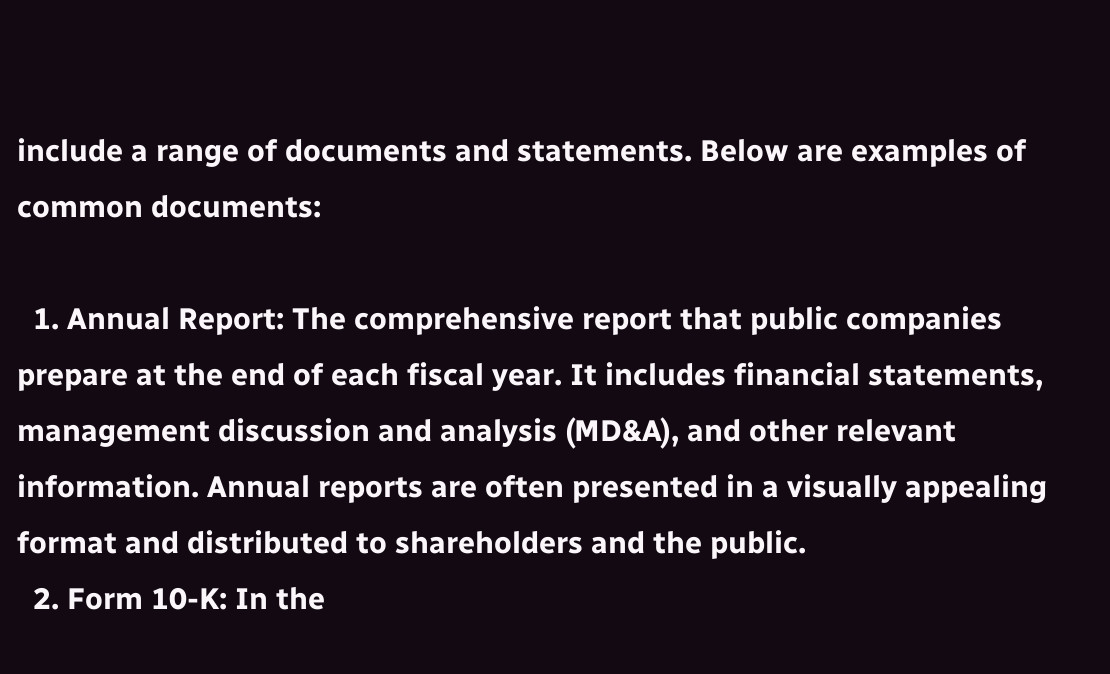include a range of documents and statements. Below are examples of common documents:

  1. Annual Report: The comprehensive report that public companies prepare at the end of each fiscal year. It includes financial statements, management discussion and analysis (MD&A), and other relevant information. Annual reports are often presented in a visually appealing format and distributed to shareholders and the public.
  2. Form 10-K: In the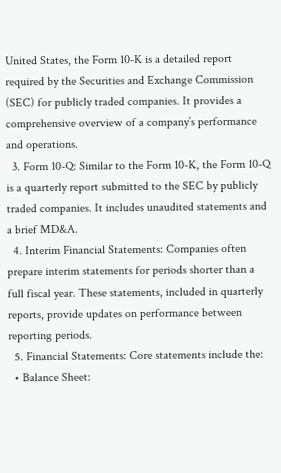United States, the Form 10-K is a detailed report required by the Securities and Exchange Commission (SEC) for publicly traded companies. It provides a comprehensive overview of a company’s performance and operations.
  3. Form 10-Q: Similar to the Form 10-K, the Form 10-Q is a quarterly report submitted to the SEC by publicly traded companies. It includes unaudited statements and a brief MD&A.
  4. Interim Financial Statements: Companies often prepare interim statements for periods shorter than a full fiscal year. These statements, included in quarterly reports, provide updates on performance between reporting periods.
  5. Financial Statements: Core statements include the:
  • Balance Sheet: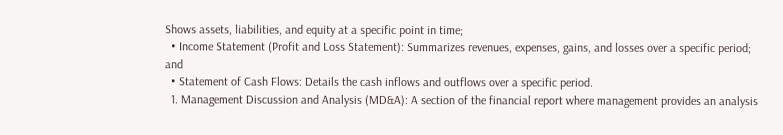Shows assets, liabilities, and equity at a specific point in time;
  • Income Statement (Profit and Loss Statement): Summarizes revenues, expenses, gains, and losses over a specific period; and
  • Statement of Cash Flows: Details the cash inflows and outflows over a specific period.
  1. Management Discussion and Analysis (MD&A): A section of the financial report where management provides an analysis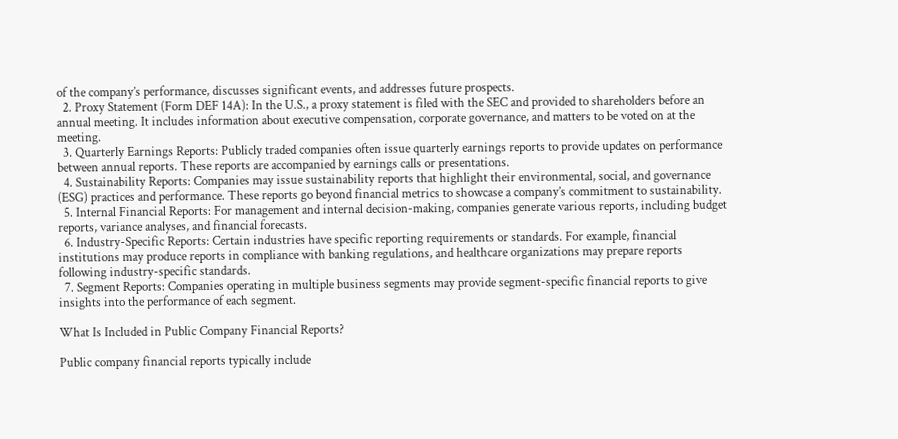of the company’s performance, discusses significant events, and addresses future prospects.
  2. Proxy Statement (Form DEF 14A): In the U.S., a proxy statement is filed with the SEC and provided to shareholders before an annual meeting. It includes information about executive compensation, corporate governance, and matters to be voted on at the meeting.
  3. Quarterly Earnings Reports: Publicly traded companies often issue quarterly earnings reports to provide updates on performance between annual reports. These reports are accompanied by earnings calls or presentations.
  4. Sustainability Reports: Companies may issue sustainability reports that highlight their environmental, social, and governance (ESG) practices and performance. These reports go beyond financial metrics to showcase a company’s commitment to sustainability.
  5. Internal Financial Reports: For management and internal decision-making, companies generate various reports, including budget reports, variance analyses, and financial forecasts.
  6. Industry-Specific Reports: Certain industries have specific reporting requirements or standards. For example, financial institutions may produce reports in compliance with banking regulations, and healthcare organizations may prepare reports following industry-specific standards.
  7. Segment Reports: Companies operating in multiple business segments may provide segment-specific financial reports to give insights into the performance of each segment.

What Is Included in Public Company Financial Reports?

Public company financial reports typically include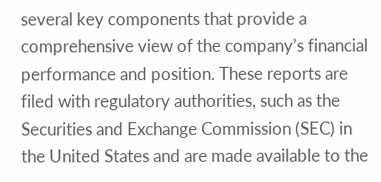several key components that provide a comprehensive view of the company’s financial performance and position. These reports are filed with regulatory authorities, such as the Securities and Exchange Commission (SEC) in the United States and are made available to the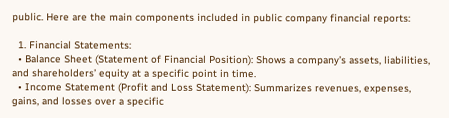public. Here are the main components included in public company financial reports:

  1. Financial Statements:
  • Balance Sheet (Statement of Financial Position): Shows a company’s assets, liabilities, and shareholders’ equity at a specific point in time.
  • Income Statement (Profit and Loss Statement): Summarizes revenues, expenses, gains, and losses over a specific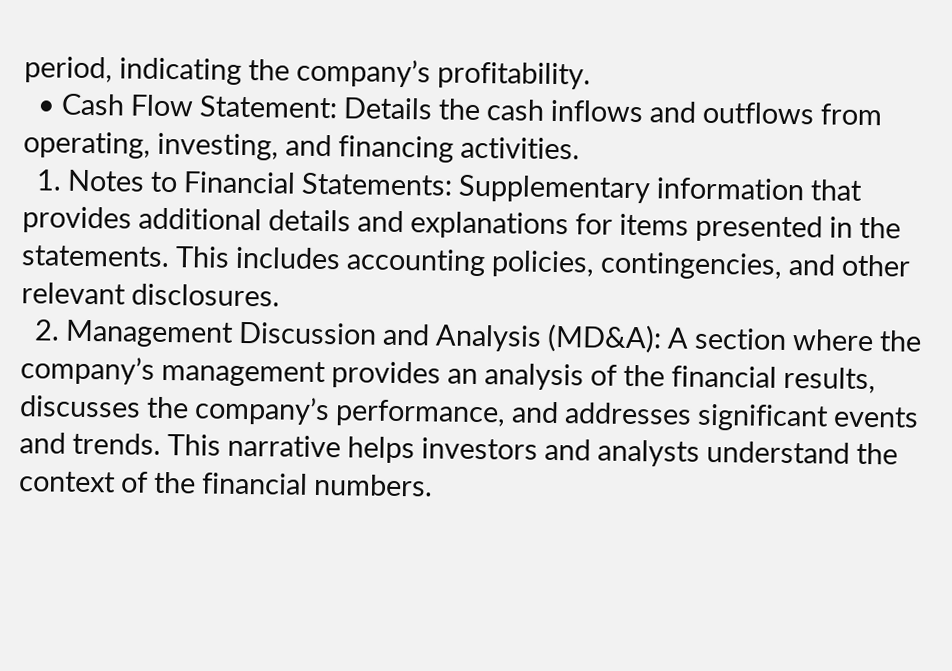period, indicating the company’s profitability.
  • Cash Flow Statement: Details the cash inflows and outflows from operating, investing, and financing activities.
  1. Notes to Financial Statements: Supplementary information that provides additional details and explanations for items presented in the statements. This includes accounting policies, contingencies, and other relevant disclosures.
  2. Management Discussion and Analysis (MD&A): A section where the company’s management provides an analysis of the financial results, discusses the company’s performance, and addresses significant events and trends. This narrative helps investors and analysts understand the context of the financial numbers.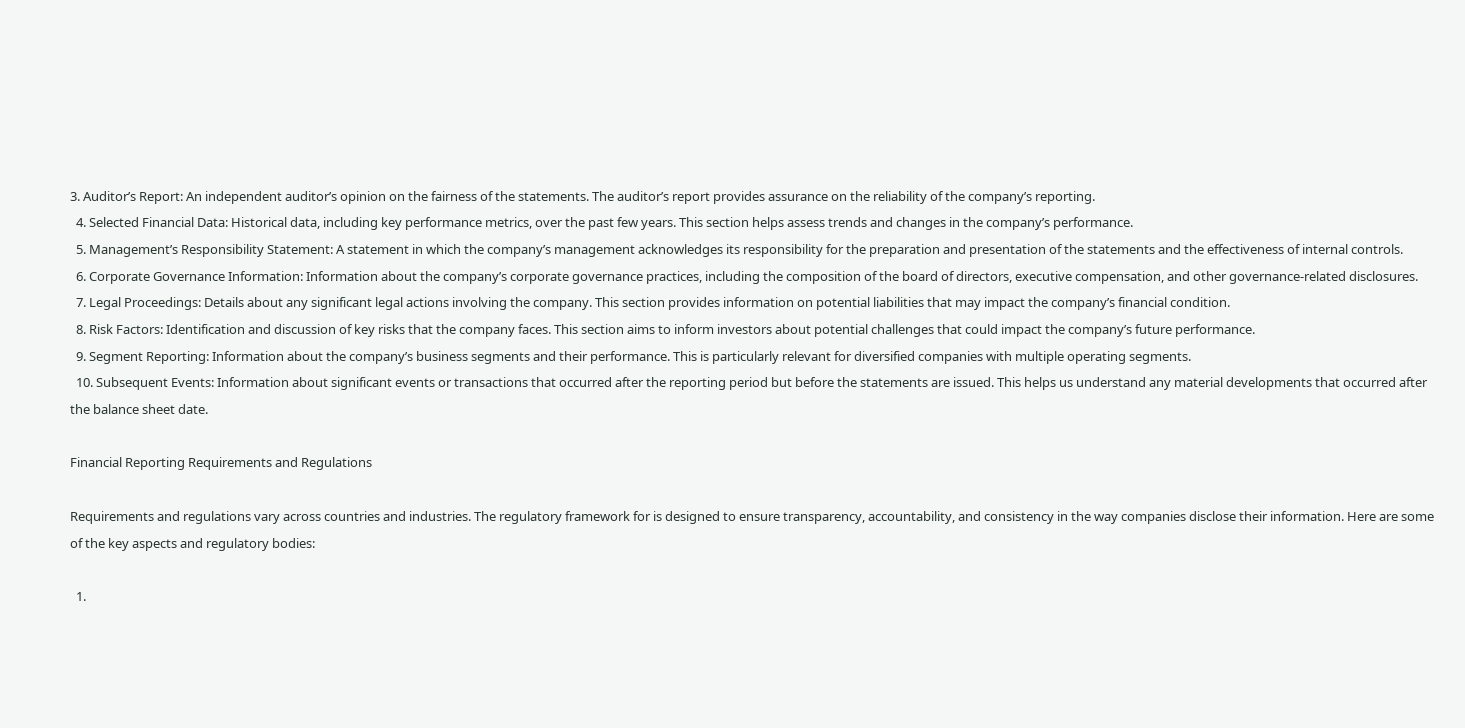3. Auditor’s Report: An independent auditor’s opinion on the fairness of the statements. The auditor’s report provides assurance on the reliability of the company’s reporting.
  4. Selected Financial Data: Historical data, including key performance metrics, over the past few years. This section helps assess trends and changes in the company’s performance.
  5. Management’s Responsibility Statement: A statement in which the company’s management acknowledges its responsibility for the preparation and presentation of the statements and the effectiveness of internal controls.
  6. Corporate Governance Information: Information about the company’s corporate governance practices, including the composition of the board of directors, executive compensation, and other governance-related disclosures.
  7. Legal Proceedings: Details about any significant legal actions involving the company. This section provides information on potential liabilities that may impact the company’s financial condition.
  8. Risk Factors: Identification and discussion of key risks that the company faces. This section aims to inform investors about potential challenges that could impact the company’s future performance.
  9. Segment Reporting: Information about the company’s business segments and their performance. This is particularly relevant for diversified companies with multiple operating segments.
  10. Subsequent Events: Information about significant events or transactions that occurred after the reporting period but before the statements are issued. This helps us understand any material developments that occurred after the balance sheet date.

Financial Reporting Requirements and Regulations

Requirements and regulations vary across countries and industries. The regulatory framework for is designed to ensure transparency, accountability, and consistency in the way companies disclose their information. Here are some of the key aspects and regulatory bodies:

  1.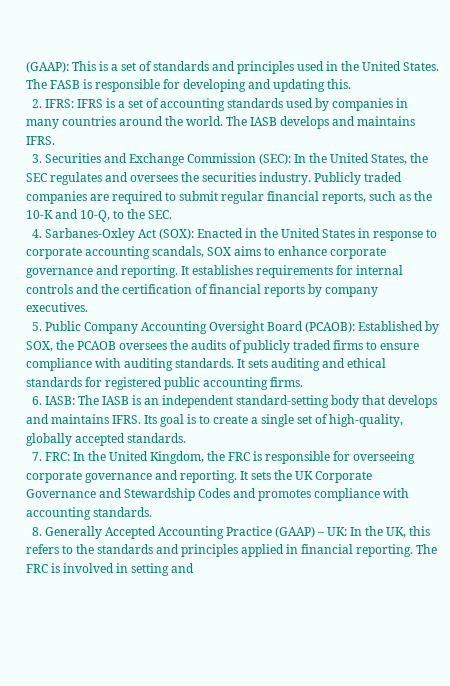(GAAP): This is a set of standards and principles used in the United States. The FASB is responsible for developing and updating this.
  2. IFRS: IFRS is a set of accounting standards used by companies in many countries around the world. The IASB develops and maintains IFRS.
  3. Securities and Exchange Commission (SEC): In the United States, the SEC regulates and oversees the securities industry. Publicly traded companies are required to submit regular financial reports, such as the 10-K and 10-Q, to the SEC.
  4. Sarbanes-Oxley Act (SOX): Enacted in the United States in response to corporate accounting scandals, SOX aims to enhance corporate governance and reporting. It establishes requirements for internal controls and the certification of financial reports by company executives.
  5. Public Company Accounting Oversight Board (PCAOB): Established by SOX, the PCAOB oversees the audits of publicly traded firms to ensure compliance with auditing standards. It sets auditing and ethical standards for registered public accounting firms.
  6. IASB: The IASB is an independent standard-setting body that develops and maintains IFRS. Its goal is to create a single set of high-quality, globally accepted standards.
  7. FRC: In the United Kingdom, the FRC is responsible for overseeing corporate governance and reporting. It sets the UK Corporate Governance and Stewardship Codes and promotes compliance with accounting standards.
  8. Generally Accepted Accounting Practice (GAAP) – UK: In the UK, this refers to the standards and principles applied in financial reporting. The FRC is involved in setting and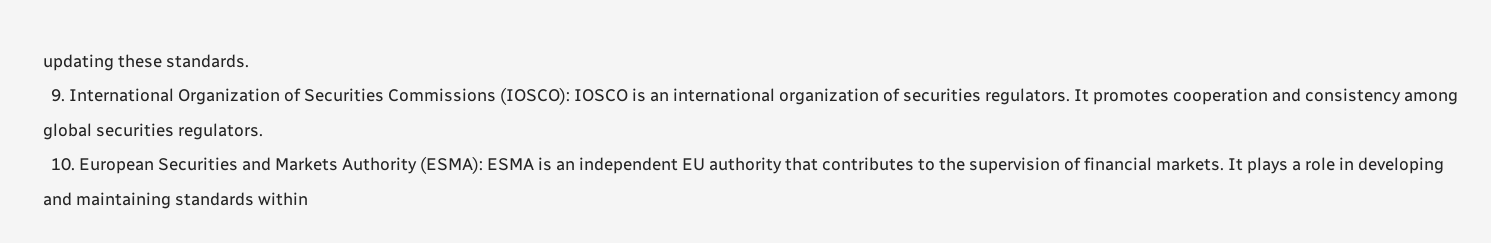updating these standards.
  9. International Organization of Securities Commissions (IOSCO): IOSCO is an international organization of securities regulators. It promotes cooperation and consistency among global securities regulators.
  10. European Securities and Markets Authority (ESMA): ESMA is an independent EU authority that contributes to the supervision of financial markets. It plays a role in developing and maintaining standards within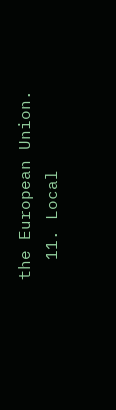the European Union.
  11. Local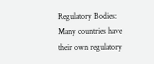Regulatory Bodies: Many countries have their own regulatory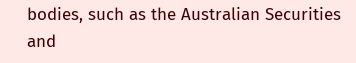bodies, such as the Australian Securities and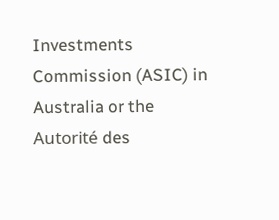Investments Commission (ASIC) in Australia or the Autorité des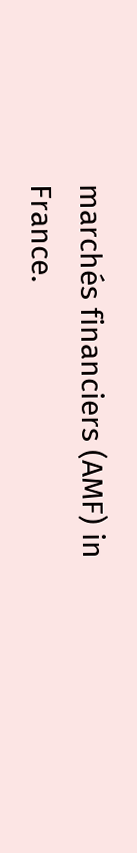marchés financiers (AMF) in France.